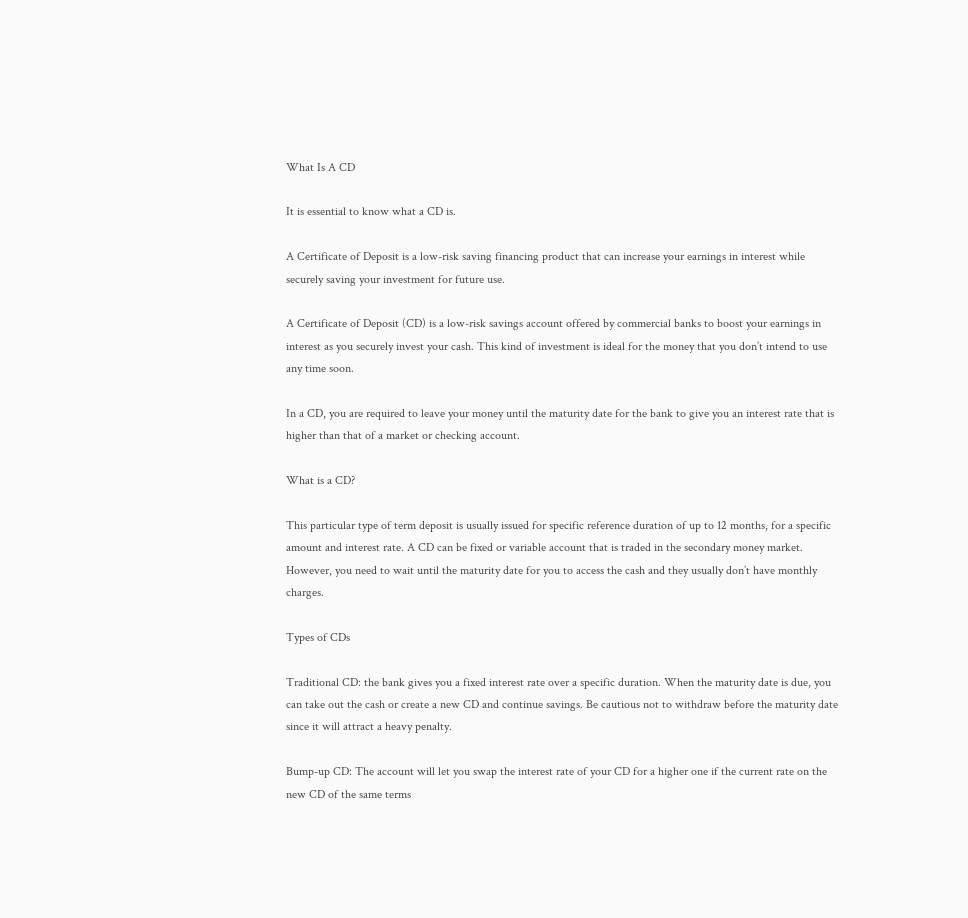What Is A CD

It is essential to know what a CD is.

A Certificate of Deposit is a low-risk saving financing product that can increase your earnings in interest while securely saving your investment for future use.

A Certificate of Deposit (CD) is a low-risk savings account offered by commercial banks to boost your earnings in interest as you securely invest your cash. This kind of investment is ideal for the money that you don’t intend to use any time soon.

In a CD, you are required to leave your money until the maturity date for the bank to give you an interest rate that is higher than that of a market or checking account.

What is a CD?

This particular type of term deposit is usually issued for specific reference duration of up to 12 months, for a specific amount and interest rate. A CD can be fixed or variable account that is traded in the secondary money market. However, you need to wait until the maturity date for you to access the cash and they usually don’t have monthly charges.

Types of CDs

Traditional CD: the bank gives you a fixed interest rate over a specific duration. When the maturity date is due, you can take out the cash or create a new CD and continue savings. Be cautious not to withdraw before the maturity date since it will attract a heavy penalty.

Bump-up CD: The account will let you swap the interest rate of your CD for a higher one if the current rate on the new CD of the same terms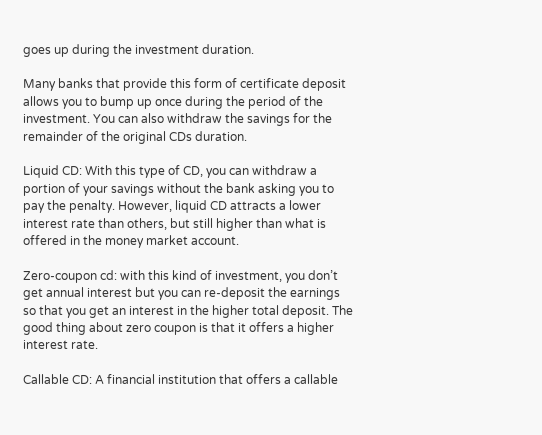goes up during the investment duration.

Many banks that provide this form of certificate deposit allows you to bump up once during the period of the investment. You can also withdraw the savings for the remainder of the original CDs duration.

Liquid CD: With this type of CD, you can withdraw a portion of your savings without the bank asking you to pay the penalty. However, liquid CD attracts a lower interest rate than others, but still higher than what is offered in the money market account.

Zero-coupon cd: with this kind of investment, you don’t get annual interest but you can re-deposit the earnings so that you get an interest in the higher total deposit. The good thing about zero coupon is that it offers a higher interest rate.

Callable CD: A financial institution that offers a callable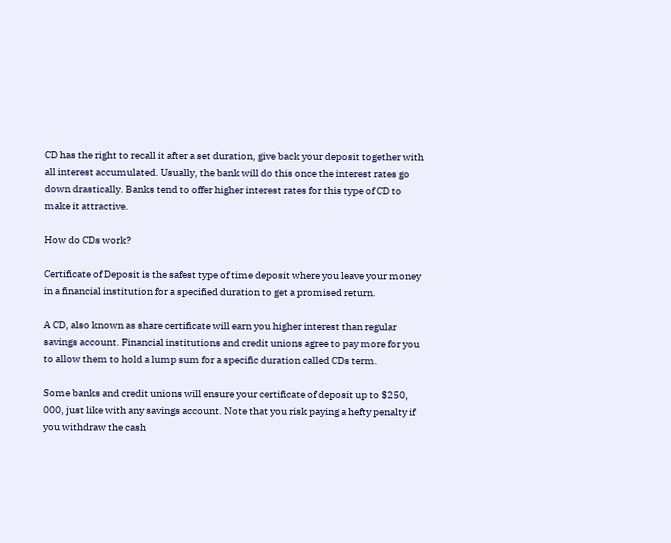CD has the right to recall it after a set duration, give back your deposit together with all interest accumulated. Usually, the bank will do this once the interest rates go down drastically. Banks tend to offer higher interest rates for this type of CD to make it attractive.

How do CDs work?

Certificate of Deposit is the safest type of time deposit where you leave your money in a financial institution for a specified duration to get a promised return.

A CD, also known as share certificate will earn you higher interest than regular savings account. Financial institutions and credit unions agree to pay more for you to allow them to hold a lump sum for a specific duration called CDs term.

Some banks and credit unions will ensure your certificate of deposit up to $250, 000, just like with any savings account. Note that you risk paying a hefty penalty if you withdraw the cash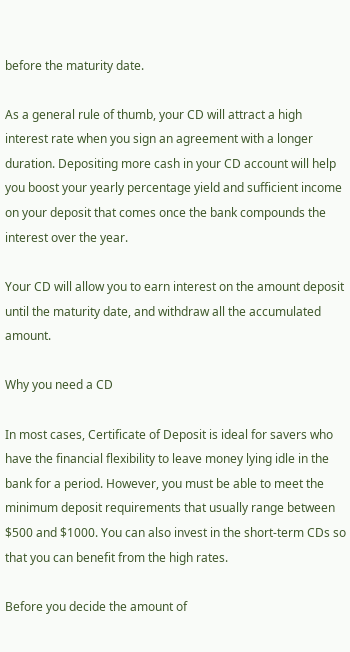before the maturity date.

As a general rule of thumb, your CD will attract a high interest rate when you sign an agreement with a longer duration. Depositing more cash in your CD account will help you boost your yearly percentage yield and sufficient income on your deposit that comes once the bank compounds the interest over the year.

Your CD will allow you to earn interest on the amount deposit until the maturity date, and withdraw all the accumulated amount.

Why you need a CD

In most cases, Certificate of Deposit is ideal for savers who have the financial flexibility to leave money lying idle in the bank for a period. However, you must be able to meet the minimum deposit requirements that usually range between $500 and $1000. You can also invest in the short-term CDs so that you can benefit from the high rates.

Before you decide the amount of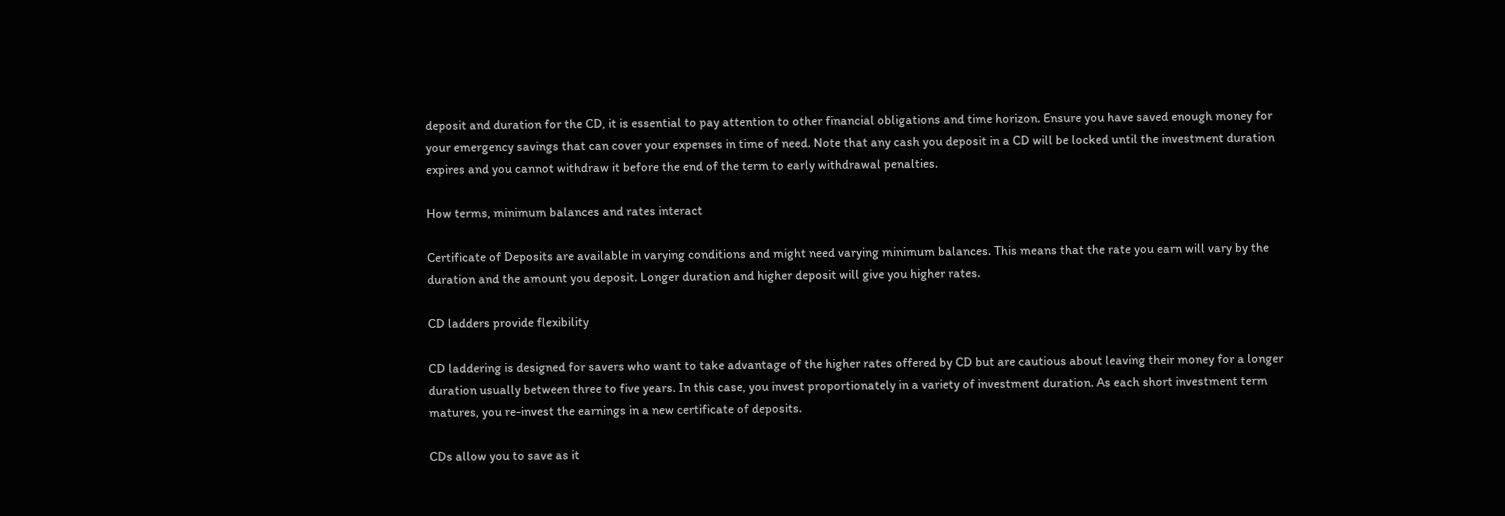deposit and duration for the CD, it is essential to pay attention to other financial obligations and time horizon. Ensure you have saved enough money for your emergency savings that can cover your expenses in time of need. Note that any cash you deposit in a CD will be locked until the investment duration expires and you cannot withdraw it before the end of the term to early withdrawal penalties.

How terms, minimum balances and rates interact

Certificate of Deposits are available in varying conditions and might need varying minimum balances. This means that the rate you earn will vary by the duration and the amount you deposit. Longer duration and higher deposit will give you higher rates.

CD ladders provide flexibility

CD laddering is designed for savers who want to take advantage of the higher rates offered by CD but are cautious about leaving their money for a longer duration usually between three to five years. In this case, you invest proportionately in a variety of investment duration. As each short investment term matures, you re-invest the earnings in a new certificate of deposits.

CDs allow you to save as it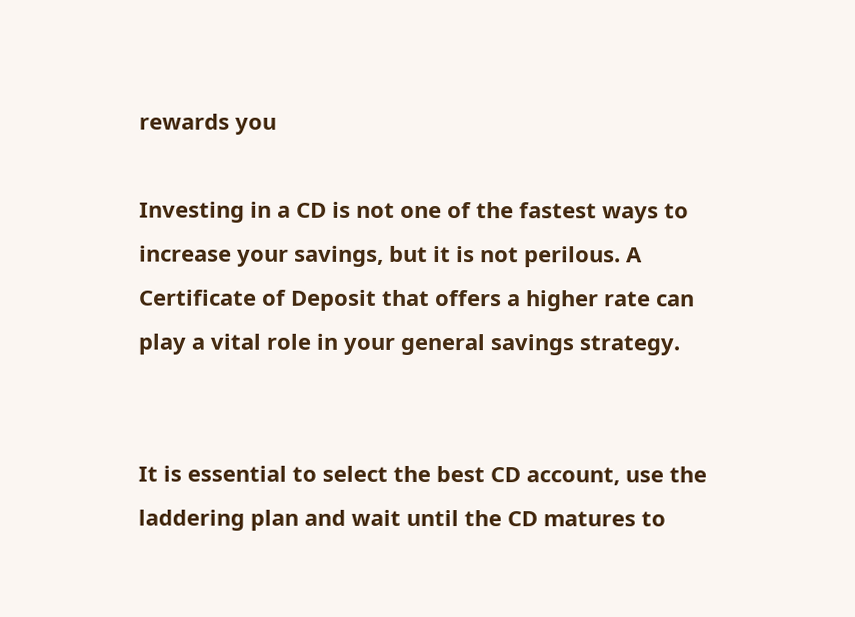rewards you

Investing in a CD is not one of the fastest ways to increase your savings, but it is not perilous. A Certificate of Deposit that offers a higher rate can play a vital role in your general savings strategy.


It is essential to select the best CD account, use the laddering plan and wait until the CD matures to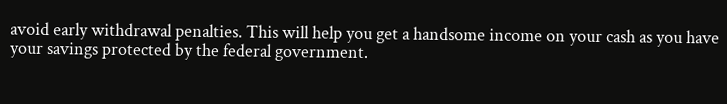avoid early withdrawal penalties. This will help you get a handsome income on your cash as you have your savings protected by the federal government.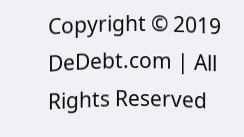Copyright © 2019 DeDebt.com | All Rights Reserved